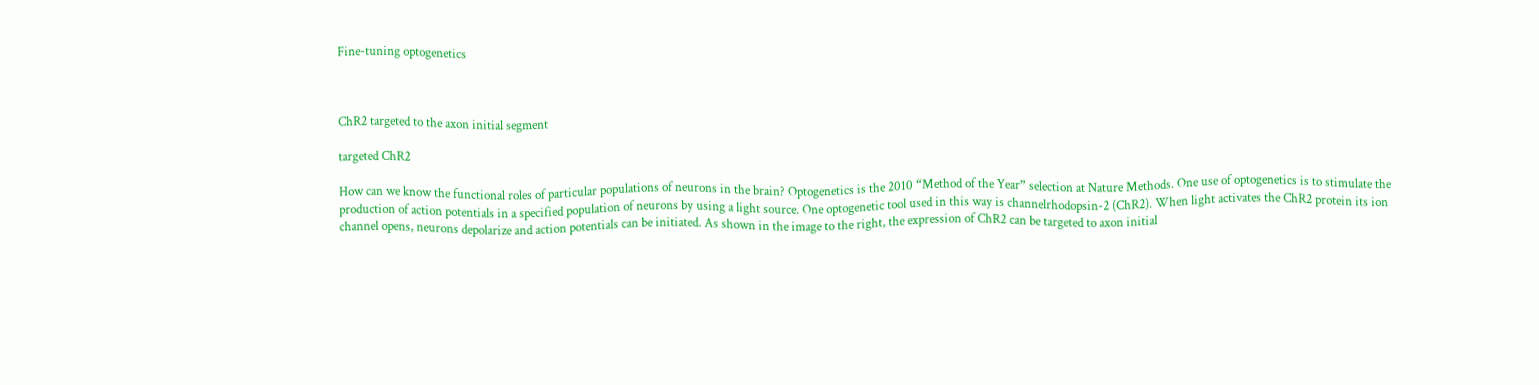Fine-tuning optogenetics



ChR2 targeted to the axon initial segment

targeted ChR2

How can we know the functional roles of particular populations of neurons in the brain? Optogenetics is the 2010 “Method of the Year” selection at Nature Methods. One use of optogenetics is to stimulate the production of action potentials in a specified population of neurons by using a light source. One optogenetic tool used in this way is channelrhodopsin-2 (ChR2). When light activates the ChR2 protein its ion channel opens, neurons depolarize and action potentials can be initiated. As shown in the image to the right, the expression of ChR2 can be targeted to axon initial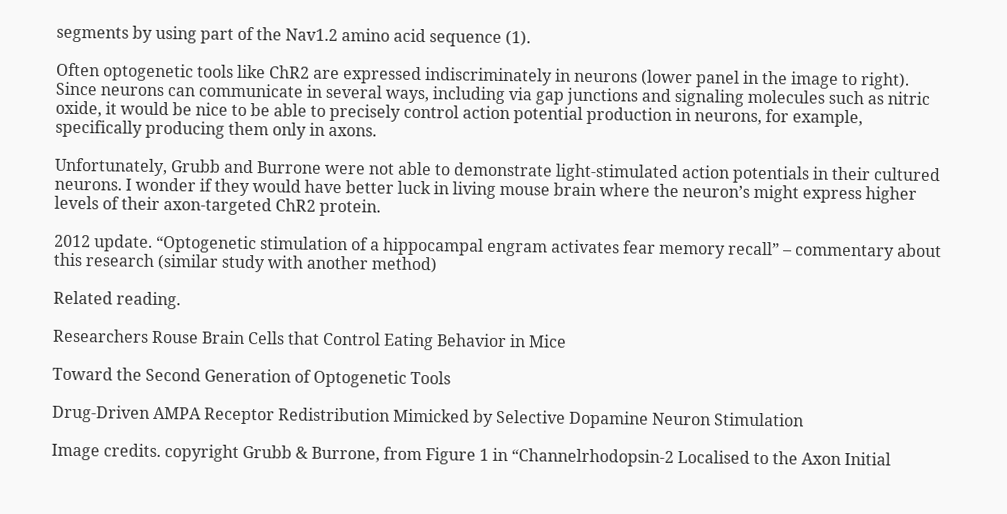segments by using part of the Nav1.2 amino acid sequence (1).

Often optogenetic tools like ChR2 are expressed indiscriminately in neurons (lower panel in the image to right). Since neurons can communicate in several ways, including via gap junctions and signaling molecules such as nitric oxide, it would be nice to be able to precisely control action potential production in neurons, for example, specifically producing them only in axons.

Unfortunately, Grubb and Burrone were not able to demonstrate light-stimulated action potentials in their cultured neurons. I wonder if they would have better luck in living mouse brain where the neuron’s might express higher levels of their axon-targeted ChR2 protein.

2012 update. “Optogenetic stimulation of a hippocampal engram activates fear memory recall” – commentary about this research (similar study with another method)

Related reading.

Researchers Rouse Brain Cells that Control Eating Behavior in Mice

Toward the Second Generation of Optogenetic Tools

Drug-Driven AMPA Receptor Redistribution Mimicked by Selective Dopamine Neuron Stimulation

Image credits. copyright Grubb & Burrone, from Figure 1 in “Channelrhodopsin-2 Localised to the Axon Initial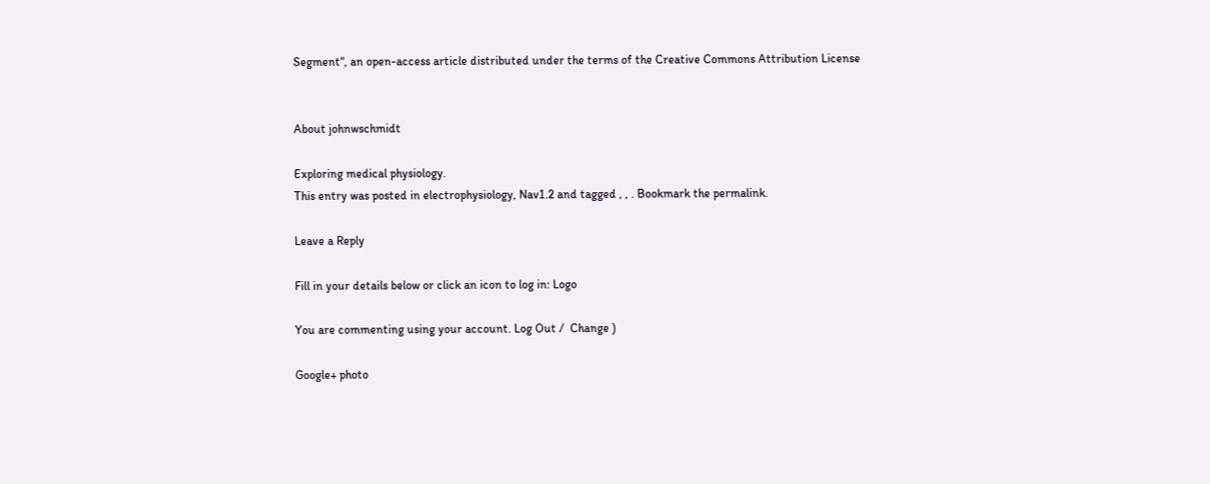Segment“, an open-access article distributed under the terms of the Creative Commons Attribution License


About johnwschmidt

Exploring medical physiology.
This entry was posted in electrophysiology, Nav1.2 and tagged , , . Bookmark the permalink.

Leave a Reply

Fill in your details below or click an icon to log in: Logo

You are commenting using your account. Log Out /  Change )

Google+ photo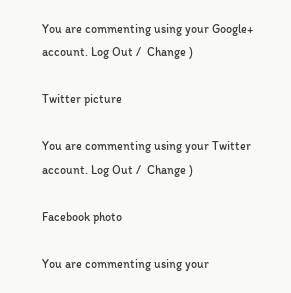You are commenting using your Google+ account. Log Out /  Change )

Twitter picture

You are commenting using your Twitter account. Log Out /  Change )

Facebook photo

You are commenting using your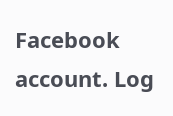Facebook account. Log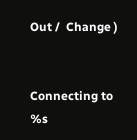Out /  Change )


Connecting to %s